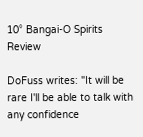10° Bangai-O Spirits Review

DoFuss writes: "It will be rare I'll be able to talk with any confidence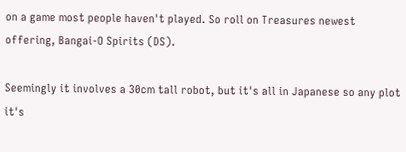on a game most people haven't played. So roll on Treasures newest offering, Bangai-O Spirits (DS).

Seemingly it involves a 30cm tall robot, but it's all in Japanese so any plot it's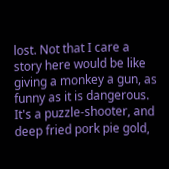lost. Not that I care a story here would be like giving a monkey a gun, as funny as it is dangerous. It's a puzzle-shooter, and deep fried pork pie gold,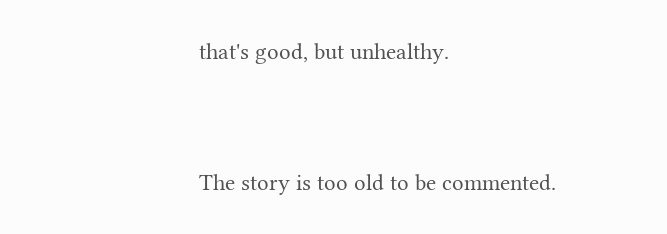that's good, but unhealthy.


The story is too old to be commented.